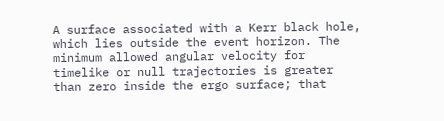A surface associated with a Kerr black hole, which lies outside the event horizon. The minimum allowed angular velocity for timelike or null trajectories is greater than zero inside the ergo surface; that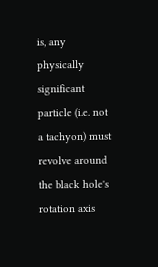is, any physically significant particle (i.e. not a tachyon) must revolve around the black hole's rotation axis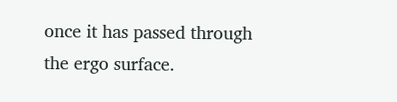once it has passed through the ergo surface.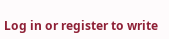Log in or register to write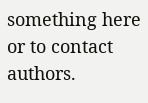something here or to contact authors.